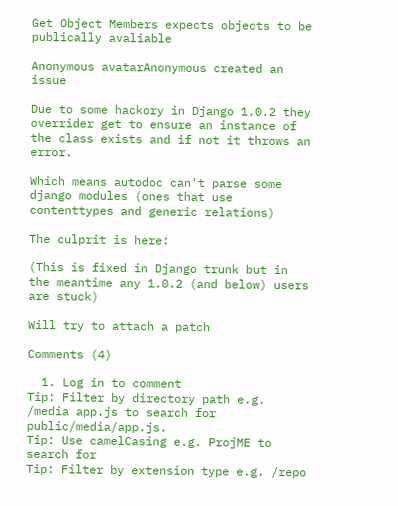Get Object Members expects objects to be publically avaliable

Anonymous avatarAnonymous created an issue

Due to some hackory in Django 1.0.2 they overrider get to ensure an instance of the class exists and if not it throws an error.

Which means autodoc can't parse some django modules (ones that use contenttypes and generic relations)

The culprit is here:

(This is fixed in Django trunk but in the meantime any 1.0.2 (and below) users are stuck)

Will try to attach a patch

Comments (4)

  1. Log in to comment
Tip: Filter by directory path e.g. /media app.js to search for public/media/app.js.
Tip: Use camelCasing e.g. ProjME to search for
Tip: Filter by extension type e.g. /repo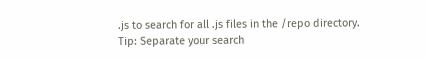.js to search for all .js files in the /repo directory.
Tip: Separate your search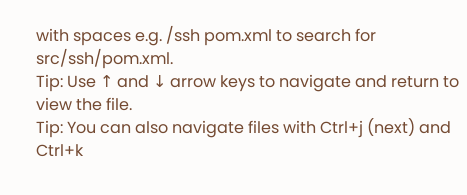with spaces e.g. /ssh pom.xml to search for src/ssh/pom.xml.
Tip: Use ↑ and ↓ arrow keys to navigate and return to view the file.
Tip: You can also navigate files with Ctrl+j (next) and Ctrl+k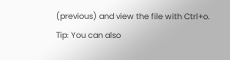(previous) and view the file with Ctrl+o.
Tip: You can also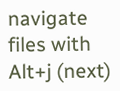navigate files with Alt+j (next)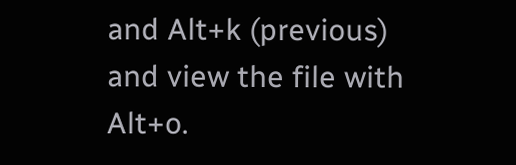and Alt+k (previous) and view the file with Alt+o.